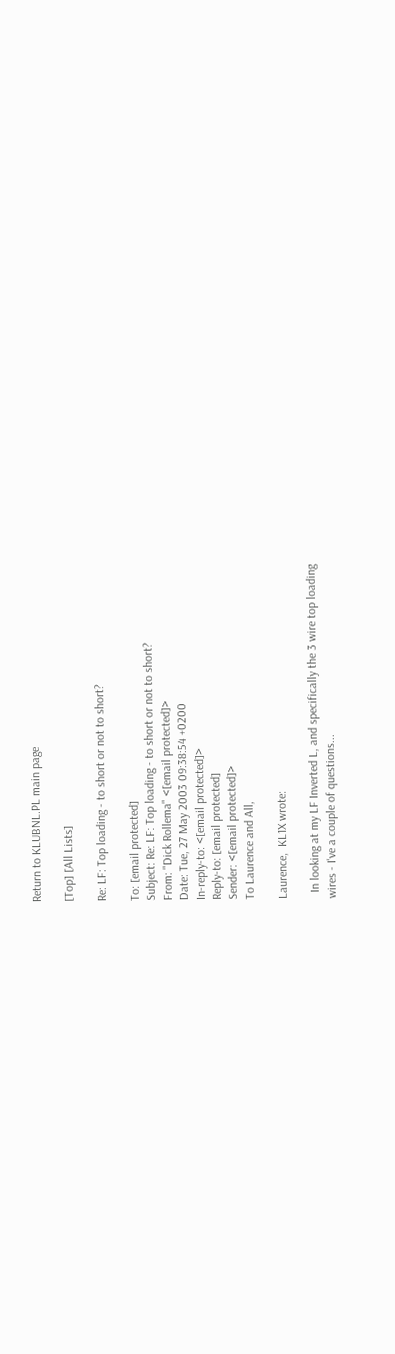Return to KLUBNL.PL main page

[Top] [All Lists]

Re: LF: Top loading - to short or not to short?

To: [email protected]
Subject: Re: LF: Top loading - to short or not to short?
From: "Dick Rollema" <[email protected]>
Date: Tue, 27 May 2003 09:38:54 +0200
In-reply-to: <[email protected]>
Reply-to: [email protected]
Sender: <[email protected]>
To Laurence and All,

Laurence,  KL1X wrote:

  In looking at my LF Inverted L, and specifically the 3 wire top loading
wires - I've a couple of questions...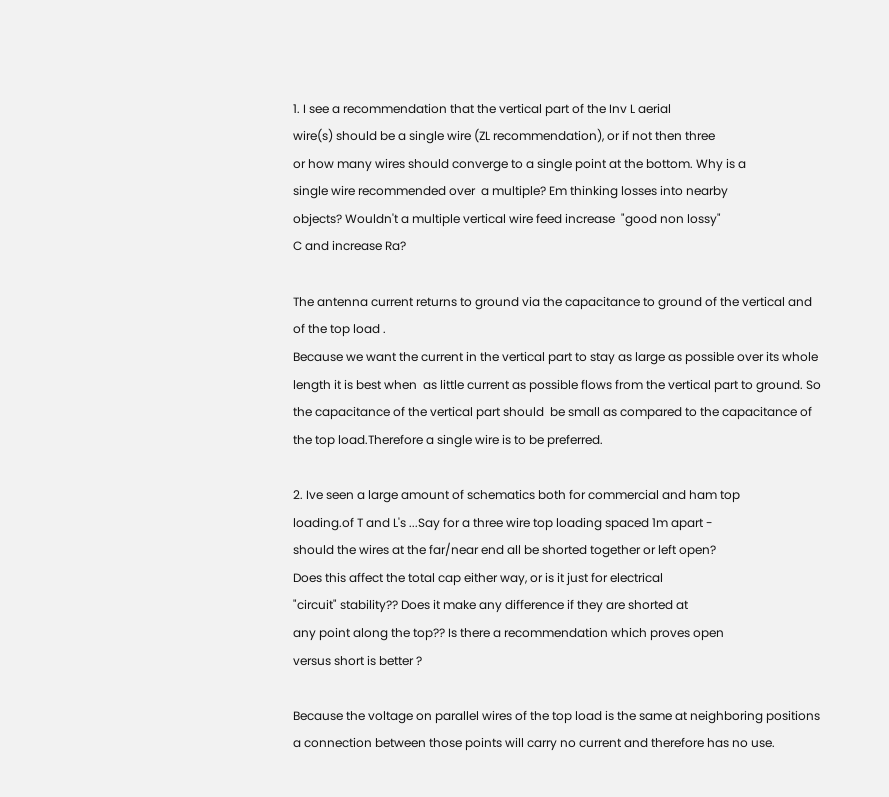1. I see a recommendation that the vertical part of the Inv L aerial
wire(s) should be a single wire (ZL recommendation), or if not then three
or how many wires should converge to a single point at the bottom. Why is a
single wire recommended over  a multiple? Em thinking losses into nearby
objects? Wouldn't a multiple vertical wire feed increase  "good non lossy"
C and increase Ra?

The antenna current returns to ground via the capacitance to ground of the vertical and of the top load .
Because we want the current in the vertical part to stay as large as possible over its whole length it is best when  as little current as possible flows from the vertical part to ground. So the capacitance of the vertical part should  be small as compared to the capacitance of the top load.Therefore a single wire is to be preferred.

2. Ive seen a large amount of schematics both for commercial and ham top
loading.of T and L's ...Say for a three wire top loading spaced 1m apart -
should the wires at the far/near end all be shorted together or left open?
Does this affect the total cap either way, or is it just for electrical
"circuit" stability?? Does it make any difference if they are shorted at
any point along the top?? Is there a recommendation which proves open
versus short is better ?

Because the voltage on parallel wires of the top load is the same at neighboring positions a connection between those points will carry no current and therefore has no use.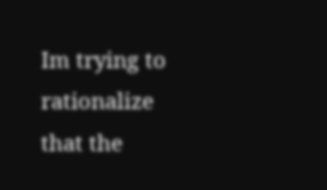Im trying to rationalize that the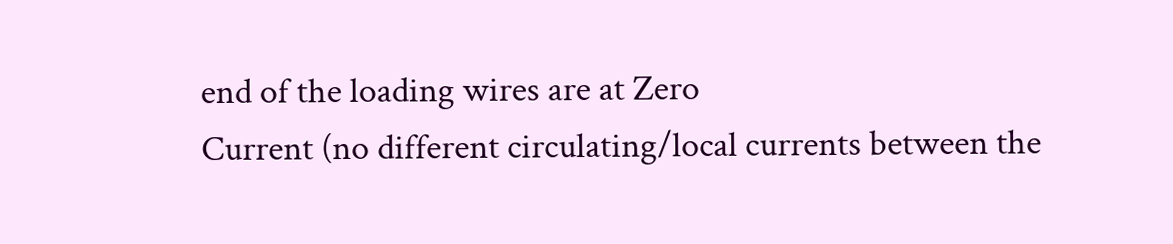end of the loading wires are at Zero
Current (no different circulating/local currents between the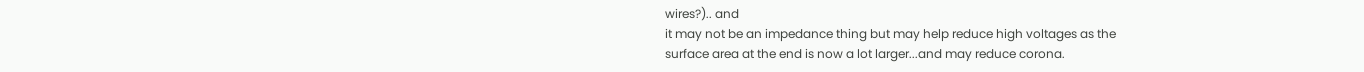wires?).. and
it may not be an impedance thing but may help reduce high voltages as the
surface area at the end is now a lot larger...and may reduce corona.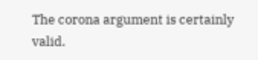The corona argument is certainly valid.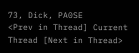73, Dick, PA0SE
<Prev in Thread] Current Thread [Next in Thread>